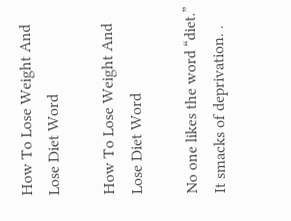How To Lose Weight And Lose Diet Word

How To Lose Weight And Lose Diet Word

No one likes the word “diet.” It smacks of deprivation. .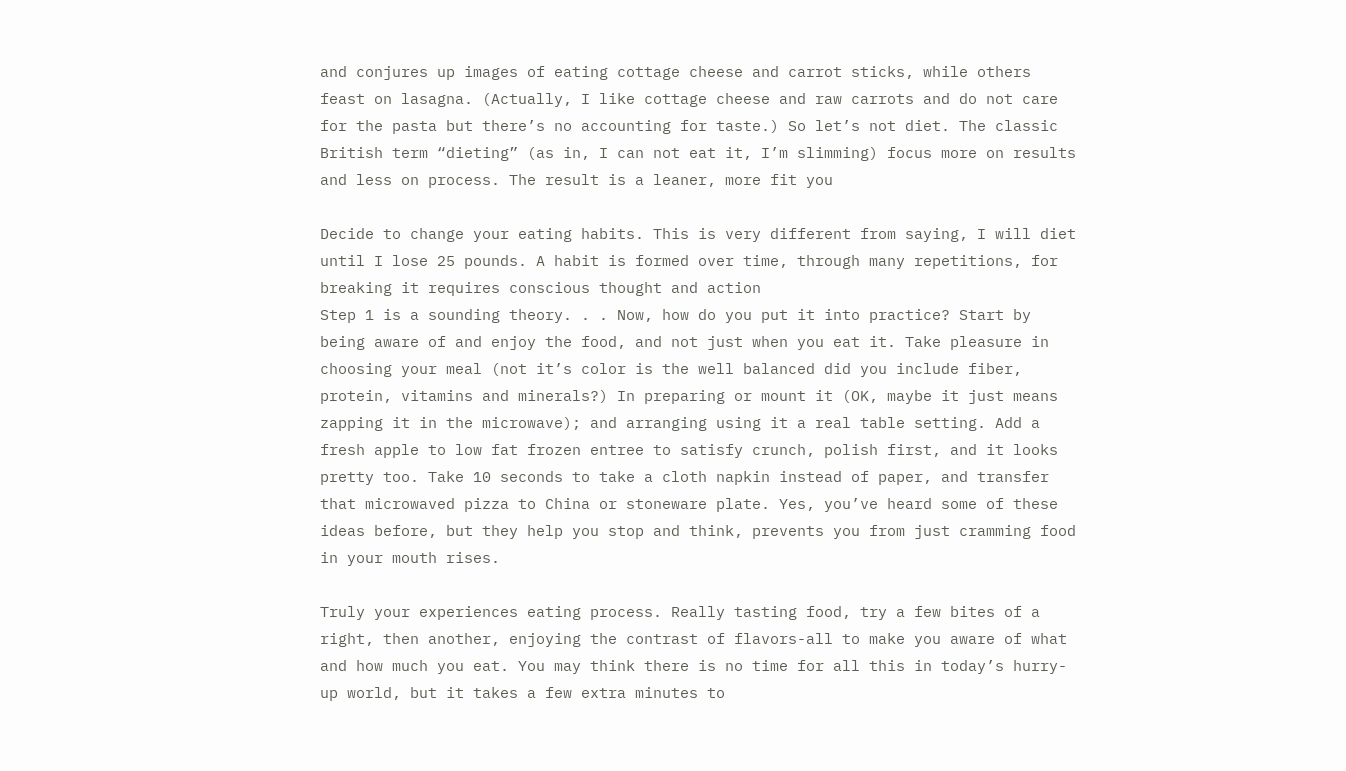and conjures up images of eating cottage cheese and carrot sticks, while others feast on lasagna. (Actually, I like cottage cheese and raw carrots and do not care for the pasta but there’s no accounting for taste.) So let’s not diet. The classic British term “dieting” (as in, I can not eat it, I’m slimming) focus more on results and less on process. The result is a leaner, more fit you

Decide to change your eating habits. This is very different from saying, I will diet until I lose 25 pounds. A habit is formed over time, through many repetitions, for breaking it requires conscious thought and action
Step 1 is a sounding theory. . . Now, how do you put it into practice? Start by being aware of and enjoy the food, and not just when you eat it. Take pleasure in choosing your meal (not it’s color is the well balanced did you include fiber, protein, vitamins and minerals?) In preparing or mount it (OK, maybe it just means zapping it in the microwave); and arranging using it a real table setting. Add a fresh apple to low fat frozen entree to satisfy crunch, polish first, and it looks pretty too. Take 10 seconds to take a cloth napkin instead of paper, and transfer that microwaved pizza to China or stoneware plate. Yes, you’ve heard some of these ideas before, but they help you stop and think, prevents you from just cramming food in your mouth rises.

Truly your experiences eating process. Really tasting food, try a few bites of a right, then another, enjoying the contrast of flavors-all to make you aware of what and how much you eat. You may think there is no time for all this in today’s hurry-up world, but it takes a few extra minutes to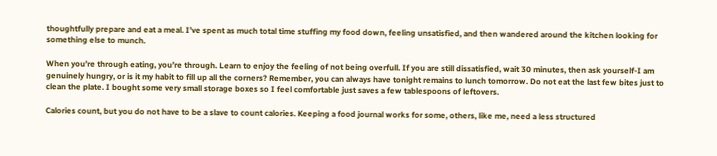thoughtfully prepare and eat a meal. I’ve spent as much total time stuffing my food down, feeling unsatisfied, and then wandered around the kitchen looking for something else to munch.

When you’re through eating, you’re through. Learn to enjoy the feeling of not being overfull. If you are still dissatisfied, wait 30 minutes, then ask yourself-I am genuinely hungry, or is it my habit to fill up all the corners? Remember, you can always have tonight remains to lunch tomorrow. Do not eat the last few bites just to clean the plate. I bought some very small storage boxes so I feel comfortable just saves a few tablespoons of leftovers.

Calories count, but you do not have to be a slave to count calories. Keeping a food journal works for some, others, like me, need a less structured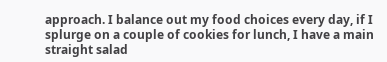approach. I balance out my food choices every day, if I splurge on a couple of cookies for lunch, I have a main straight salad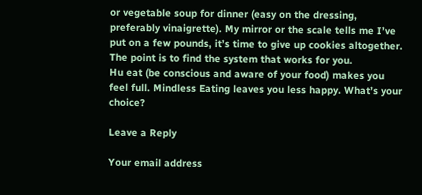or vegetable soup for dinner (easy on the dressing, preferably vinaigrette). My mirror or the scale tells me I’ve put on a few pounds, it’s time to give up cookies altogether. The point is to find the system that works for you.
Hu eat (be conscious and aware of your food) makes you feel full. Mindless Eating leaves you less happy. What’s your choice?

Leave a Reply

Your email address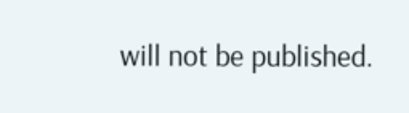will not be published.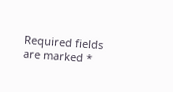Required fields are marked *